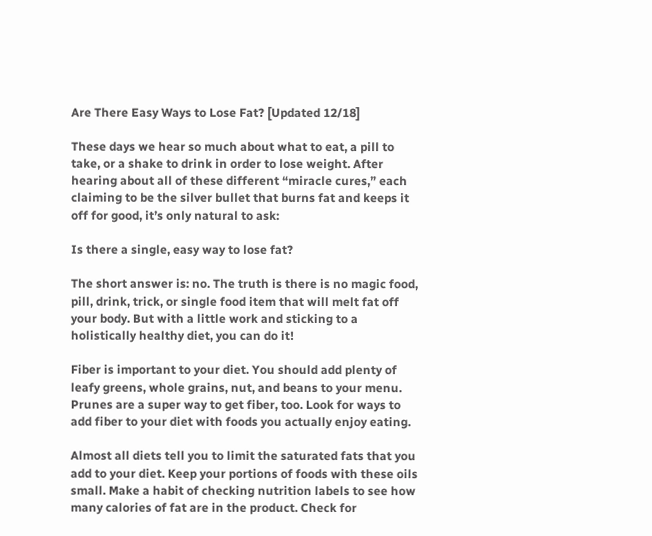Are There Easy Ways to Lose Fat? [Updated 12/18]

These days we hear so much about what to eat, a pill to take, or a shake to drink in order to lose weight. After hearing about all of these different “miracle cures,” each claiming to be the silver bullet that burns fat and keeps it off for good, it’s only natural to ask:

Is there a single, easy way to lose fat?

The short answer is: no. The truth is there is no magic food, pill, drink, trick, or single food item that will melt fat off your body. But with a little work and sticking to a holistically healthy diet, you can do it!

Fiber is important to your diet. You should add plenty of leafy greens, whole grains, nut, and beans to your menu. Prunes are a super way to get fiber, too. Look for ways to add fiber to your diet with foods you actually enjoy eating.

Almost all diets tell you to limit the saturated fats that you add to your diet. Keep your portions of foods with these oils small. Make a habit of checking nutrition labels to see how many calories of fat are in the product. Check for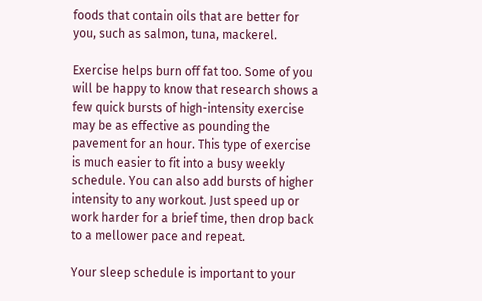foods that contain oils that are better for you, such as salmon, tuna, mackerel.

Exercise helps burn off fat too. Some of you will be happy to know that research shows a few quick bursts of high-intensity exercise may be as effective as pounding the pavement for an hour. This type of exercise is much easier to fit into a busy weekly schedule. You can also add bursts of higher intensity to any workout. Just speed up or work harder for a brief time, then drop back to a mellower pace and repeat.

Your sleep schedule is important to your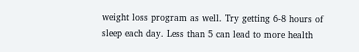weight loss program as well. Try getting 6-8 hours of sleep each day. Less than 5 can lead to more health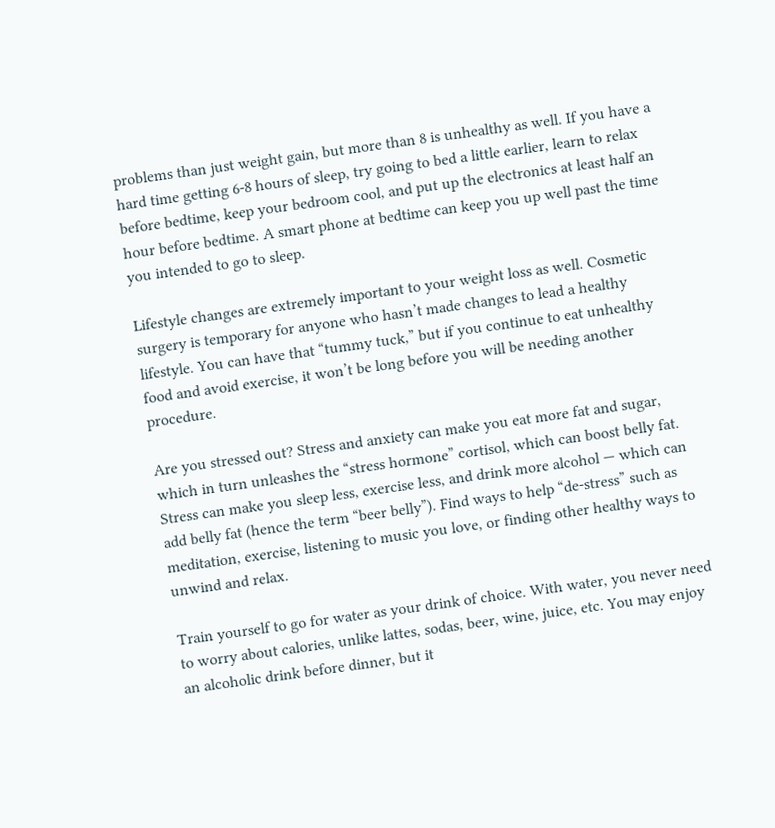problems than just weight gain, but more than 8 is unhealthy as well. If you have a hard time getting 6-8 hours of sleep, try going to bed a little earlier, learn to relax before bedtime, keep your bedroom cool, and put up the electronics at least half an hour before bedtime. A smart phone at bedtime can keep you up well past the time you intended to go to sleep.

Lifestyle changes are extremely important to your weight loss as well. Cosmetic surgery is temporary for anyone who hasn’t made changes to lead a healthy lifestyle. You can have that “tummy tuck,” but if you continue to eat unhealthy food and avoid exercise, it won’t be long before you will be needing another procedure.

Are you stressed out? Stress and anxiety can make you eat more fat and sugar, which in turn unleashes the “stress hormone” cortisol, which can boost belly fat. Stress can make you sleep less, exercise less, and drink more alcohol — which can add belly fat (hence the term “beer belly”). Find ways to help “de-stress” such as meditation, exercise, listening to music you love, or finding other healthy ways to unwind and relax.

Train yourself to go for water as your drink of choice. With water, you never need to worry about calories, unlike lattes, sodas, beer, wine, juice, etc. You may enjoy an alcoholic drink before dinner, but it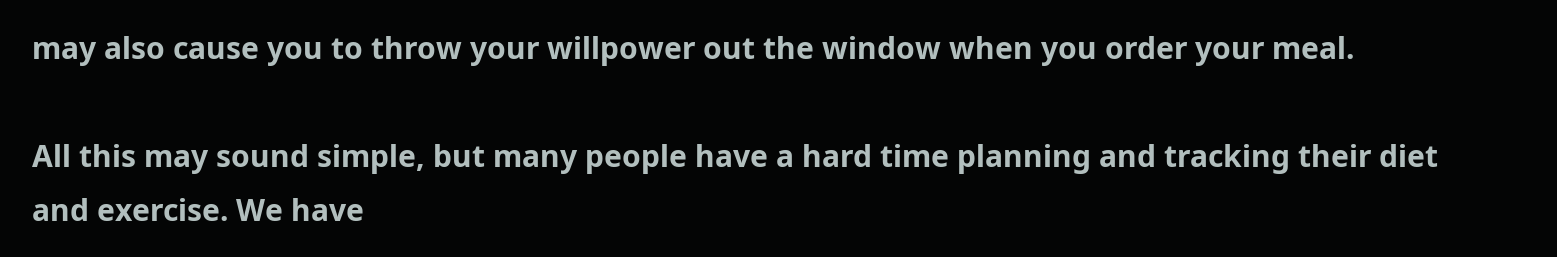may also cause you to throw your willpower out the window when you order your meal.

All this may sound simple, but many people have a hard time planning and tracking their diet and exercise. We have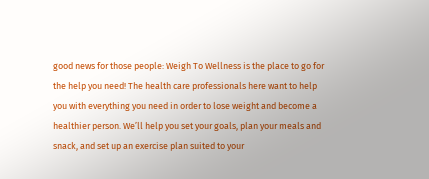good news for those people: Weigh To Wellness is the place to go for the help you need! The health care professionals here want to help you with everything you need in order to lose weight and become a healthier person. We’ll help you set your goals, plan your meals and snack, and set up an exercise plan suited to your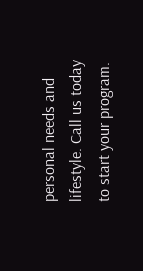personal needs and lifestyle. Call us today to start your program.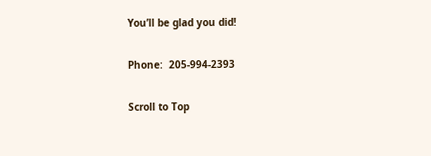You’ll be glad you did!

Phone:  205-994-2393

Scroll to Top